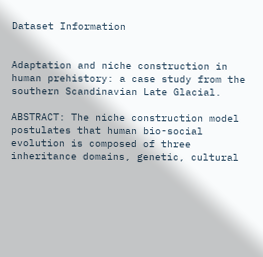Dataset Information


Adaptation and niche construction in human prehistory: a case study from the southern Scandinavian Late Glacial.

ABSTRACT: The niche construction model postulates that human bio-social evolution is composed of three inheritance domains, genetic, cultural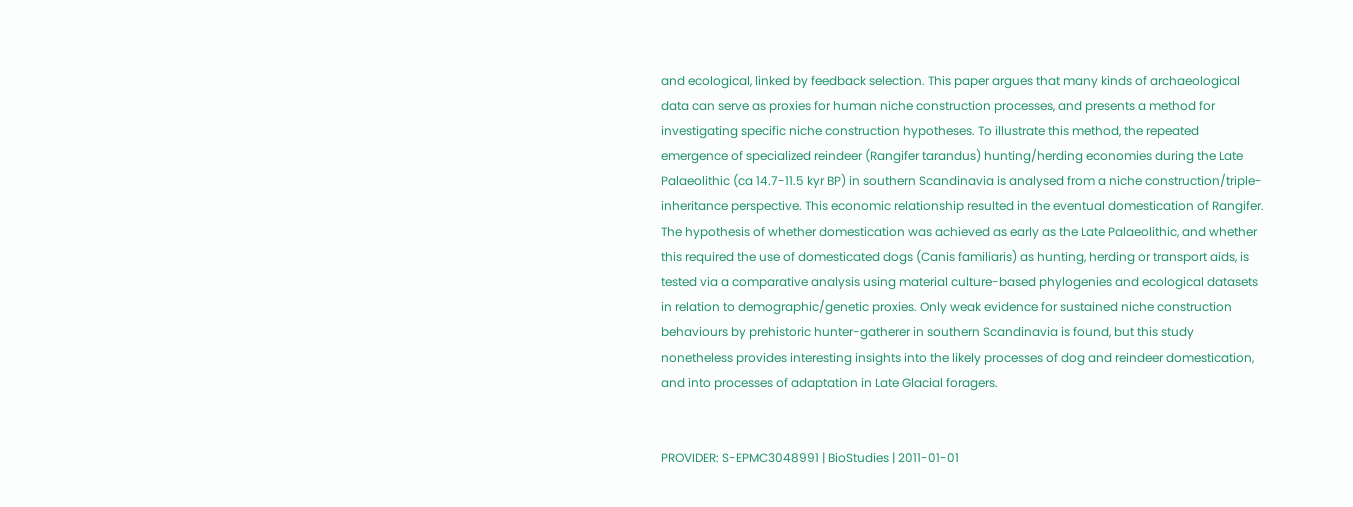and ecological, linked by feedback selection. This paper argues that many kinds of archaeological data can serve as proxies for human niche construction processes, and presents a method for investigating specific niche construction hypotheses. To illustrate this method, the repeated emergence of specialized reindeer (Rangifer tarandus) hunting/herding economies during the Late Palaeolithic (ca 14.7-11.5 kyr BP) in southern Scandinavia is analysed from a niche construction/triple-inheritance perspective. This economic relationship resulted in the eventual domestication of Rangifer. The hypothesis of whether domestication was achieved as early as the Late Palaeolithic, and whether this required the use of domesticated dogs (Canis familiaris) as hunting, herding or transport aids, is tested via a comparative analysis using material culture-based phylogenies and ecological datasets in relation to demographic/genetic proxies. Only weak evidence for sustained niche construction behaviours by prehistoric hunter-gatherer in southern Scandinavia is found, but this study nonetheless provides interesting insights into the likely processes of dog and reindeer domestication, and into processes of adaptation in Late Glacial foragers.


PROVIDER: S-EPMC3048991 | BioStudies | 2011-01-01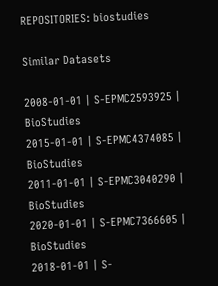REPOSITORIES: biostudies

Similar Datasets

2008-01-01 | S-EPMC2593925 | BioStudies
2015-01-01 | S-EPMC4374085 | BioStudies
2011-01-01 | S-EPMC3040290 | BioStudies
2020-01-01 | S-EPMC7366605 | BioStudies
2018-01-01 | S-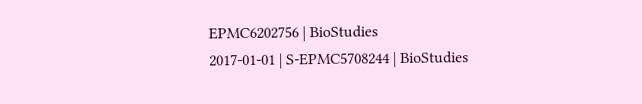EPMC6202756 | BioStudies
2017-01-01 | S-EPMC5708244 | BioStudies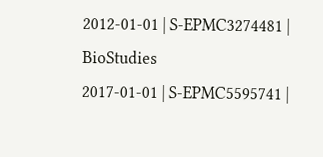2012-01-01 | S-EPMC3274481 | BioStudies
2017-01-01 | S-EPMC5595741 |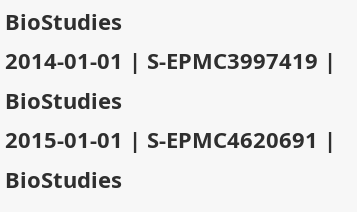BioStudies
2014-01-01 | S-EPMC3997419 | BioStudies
2015-01-01 | S-EPMC4620691 | BioStudies